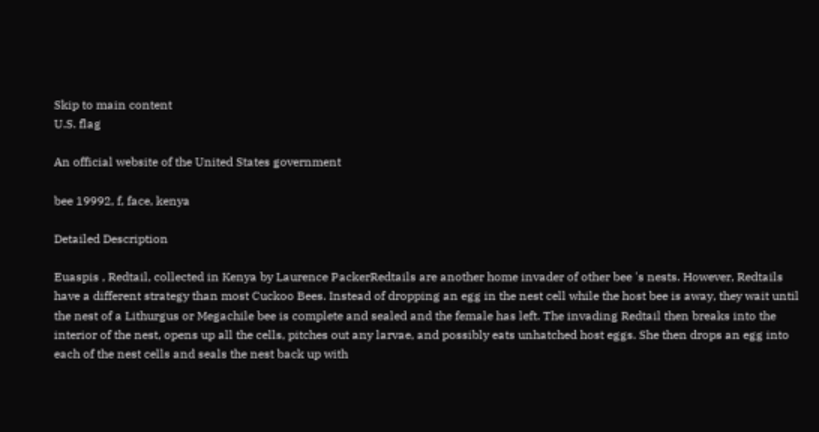Skip to main content
U.S. flag

An official website of the United States government

bee 19992, f, face, kenya

Detailed Description

Euaspis , Redtail, collected in Kenya by Laurence PackerRedtails are another home invader of other bee 's nests. However, Redtails have a different strategy than most Cuckoo Bees. Instead of dropping an egg in the nest cell while the host bee is away, they wait until the nest of a Lithurgus or Megachile bee is complete and sealed and the female has left. The invading Redtail then breaks into the interior of the nest, opens up all the cells, pitches out any larvae, and possibly eats unhatched host eggs. She then drops an egg into each of the nest cells and seals the nest back up with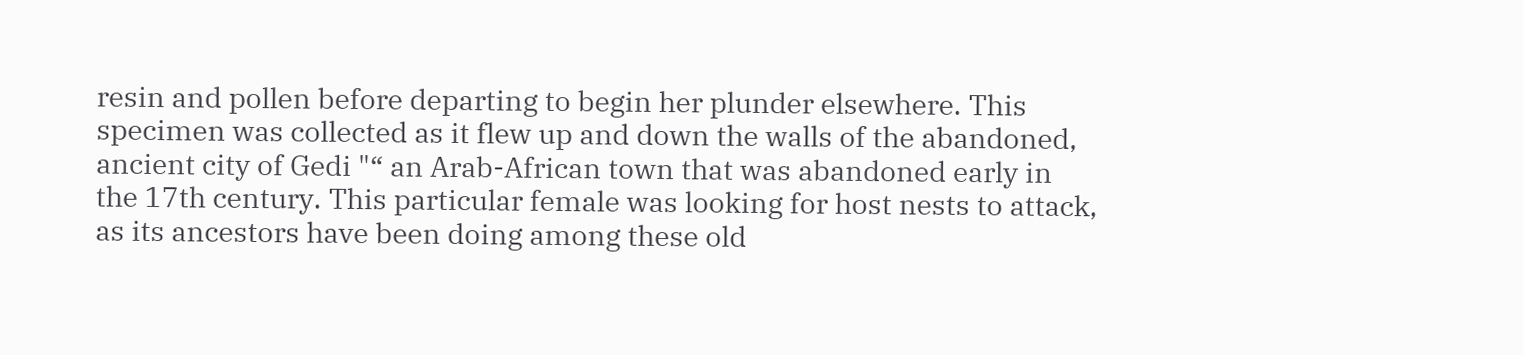resin and pollen before departing to begin her plunder elsewhere. This specimen was collected as it flew up and down the walls of the abandoned, ancient city of Gedi "“ an Arab-African town that was abandoned early in the 17th century. This particular female was looking for host nests to attack, as its ancestors have been doing among these old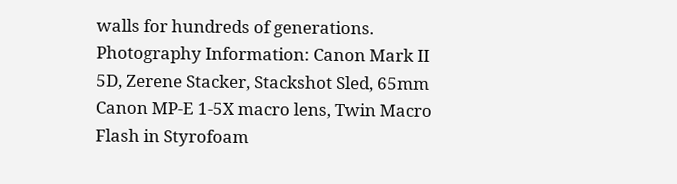walls for hundreds of generations. Photography Information: Canon Mark II 5D, Zerene Stacker, Stackshot Sled, 65mm Canon MP-E 1-5X macro lens, Twin Macro Flash in Styrofoam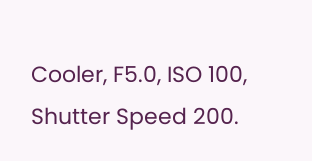Cooler, F5.0, ISO 100, Shutter Speed 200.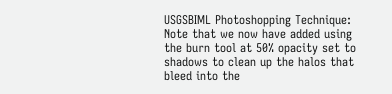USGSBIML Photoshopping Technique: Note that we now have added using the burn tool at 50% opacity set to shadows to clean up the halos that bleed into the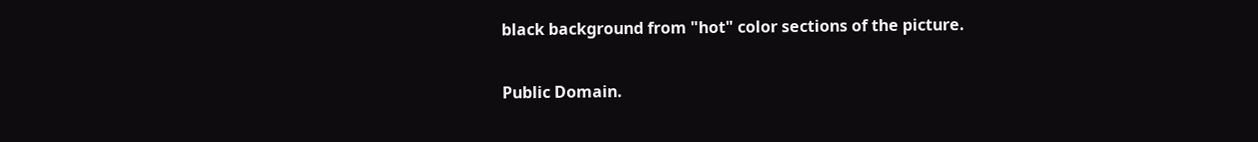black background from "hot" color sections of the picture.


Public Domain.